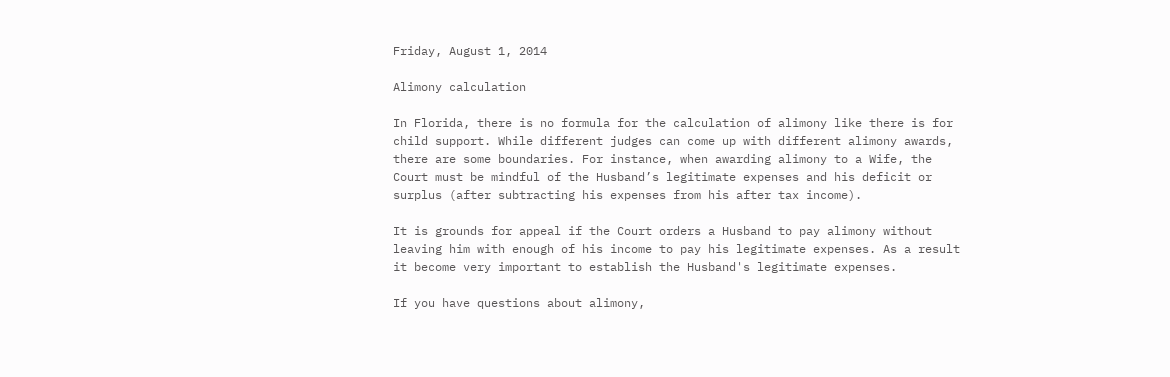Friday, August 1, 2014

Alimony calculation

In Florida, there is no formula for the calculation of alimony like there is for child support. While different judges can come up with different alimony awards, there are some boundaries. For instance, when awarding alimony to a Wife, the Court must be mindful of the Husband’s legitimate expenses and his deficit or surplus (after subtracting his expenses from his after tax income).

It is grounds for appeal if the Court orders a Husband to pay alimony without leaving him with enough of his income to pay his legitimate expenses. As a result it become very important to establish the Husband's legitimate expenses.

If you have questions about alimony,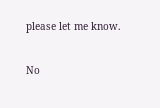please let me know.

No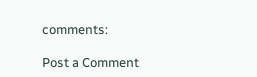comments:

Post a Comment